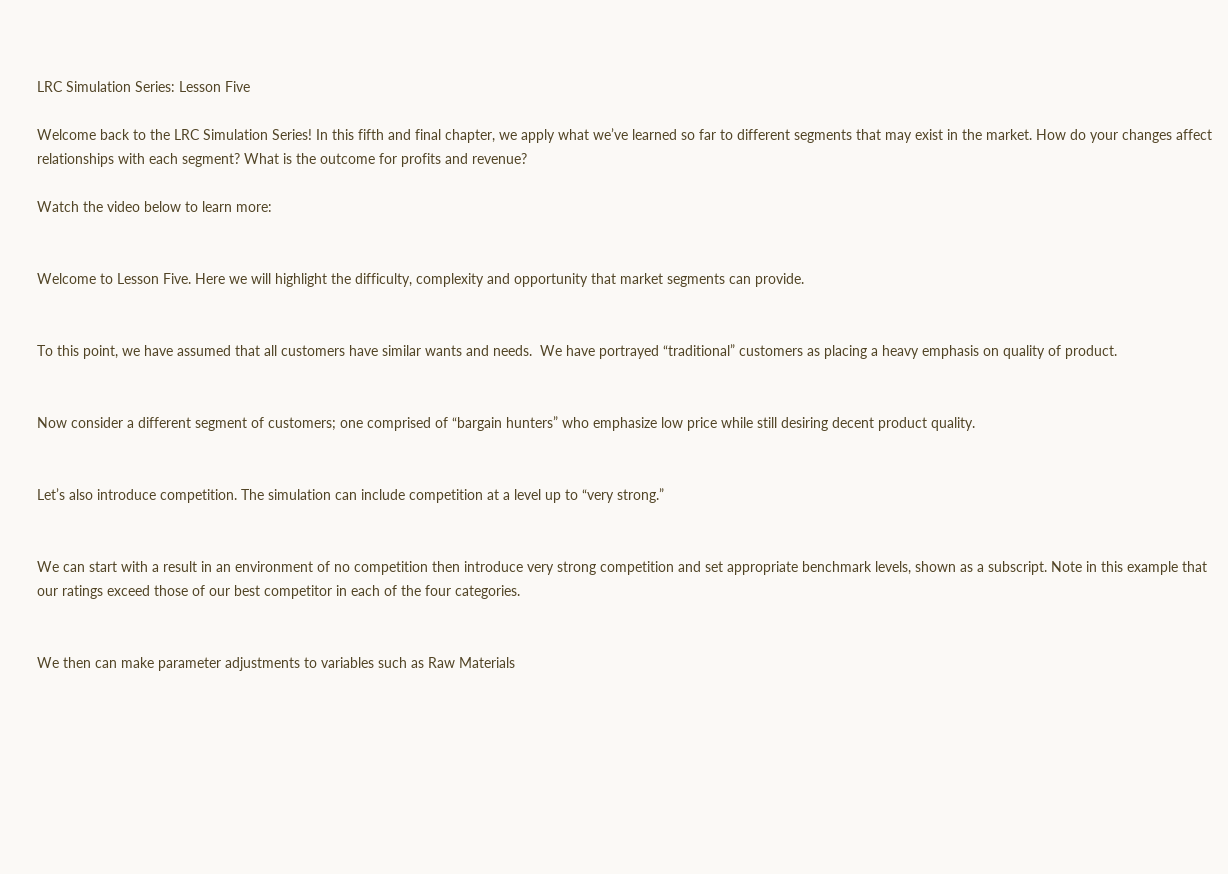LRC Simulation Series: Lesson Five

Welcome back to the LRC Simulation Series! In this fifth and final chapter, we apply what we’ve learned so far to different segments that may exist in the market. How do your changes affect relationships with each segment? What is the outcome for profits and revenue?

Watch the video below to learn more:


Welcome to Lesson Five. Here we will highlight the difficulty, complexity and opportunity that market segments can provide.


To this point, we have assumed that all customers have similar wants and needs.  We have portrayed “traditional” customers as placing a heavy emphasis on quality of product.


Now consider a different segment of customers; one comprised of “bargain hunters” who emphasize low price while still desiring decent product quality.


Let’s also introduce competition. The simulation can include competition at a level up to “very strong.”


We can start with a result in an environment of no competition then introduce very strong competition and set appropriate benchmark levels, shown as a subscript. Note in this example that our ratings exceed those of our best competitor in each of the four categories.


We then can make parameter adjustments to variables such as Raw Materials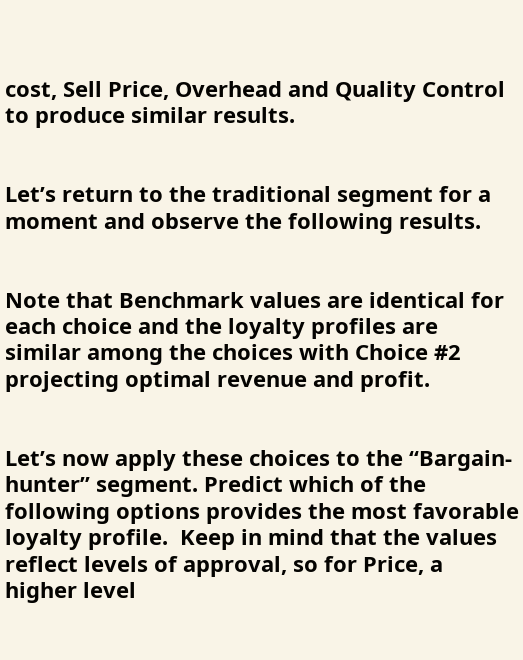cost, Sell Price, Overhead and Quality Control to produce similar results.


Let’s return to the traditional segment for a moment and observe the following results.


Note that Benchmark values are identical for each choice and the loyalty profiles are similar among the choices with Choice #2 projecting optimal revenue and profit.


Let’s now apply these choices to the “Bargain-hunter” segment. Predict which of the following options provides the most favorable loyalty profile.  Keep in mind that the values reflect levels of approval, so for Price, a higher level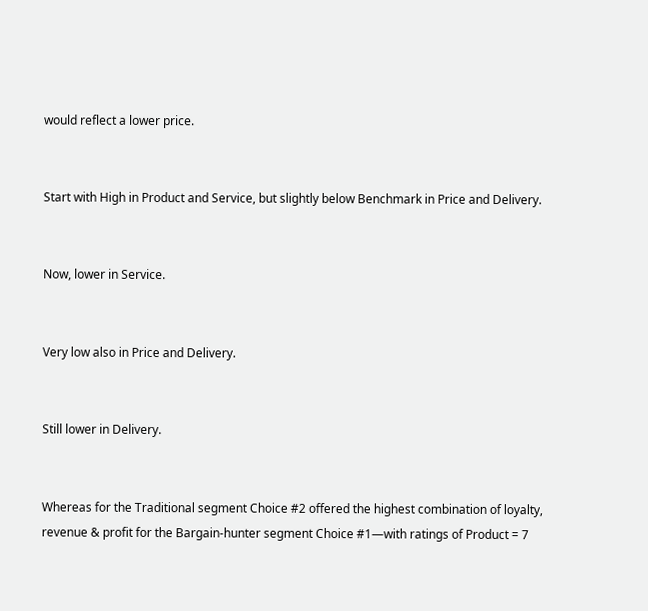would reflect a lower price.


Start with High in Product and Service, but slightly below Benchmark in Price and Delivery.


Now, lower in Service.


Very low also in Price and Delivery.


Still lower in Delivery.


Whereas for the Traditional segment Choice #2 offered the highest combination of loyalty, revenue & profit for the Bargain-hunter segment Choice #1—with ratings of Product = 7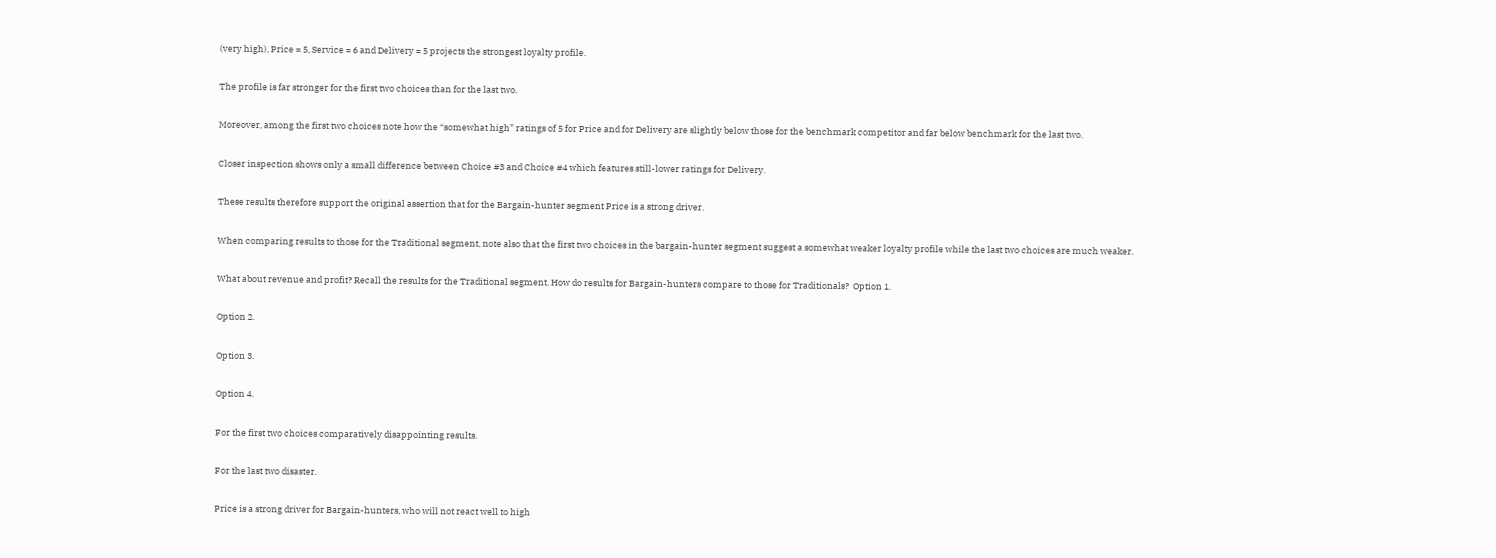(very high), Price = 5, Service = 6 and Delivery = 5 projects the strongest loyalty profile.


The profile is far stronger for the first two choices than for the last two.


Moreover, among the first two choices note how the “somewhat high” ratings of 5 for Price and for Delivery are slightly below those for the benchmark competitor and far below benchmark for the last two.


Closer inspection shows only a small difference between Choice #3 and Choice #4 which features still-lower ratings for Delivery.


These results therefore support the original assertion that for the Bargain-hunter segment Price is a strong driver.


When comparing results to those for the Traditional segment, note also that the first two choices in the bargain-hunter segment suggest a somewhat weaker loyalty profile while the last two choices are much weaker.


What about revenue and profit? Recall the results for the Traditional segment. How do results for Bargain-hunters compare to those for Traditionals?  Option 1.


Option 2.


Option 3.


Option 4.


For the first two choices comparatively disappointing results.


For the last two disaster.


Price is a strong driver for Bargain-hunters, who will not react well to high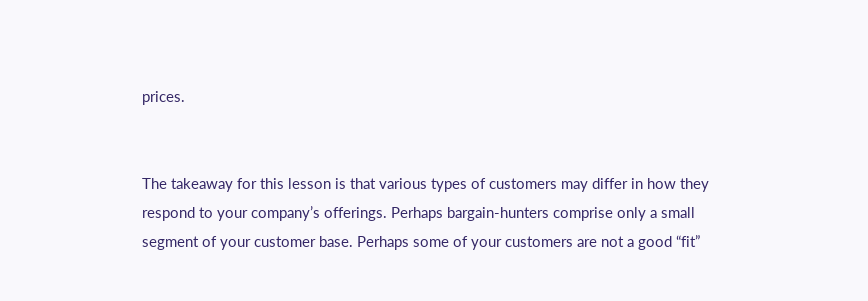prices.


The takeaway for this lesson is that various types of customers may differ in how they respond to your company’s offerings. Perhaps bargain-hunters comprise only a small segment of your customer base. Perhaps some of your customers are not a good “fit”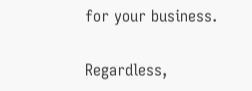for your business.


Regardless,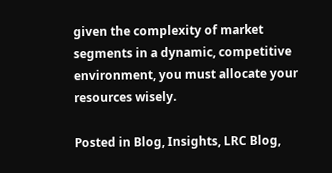given the complexity of market segments in a dynamic, competitive environment, you must allocate your resources wisely.

Posted in Blog, Insights, LRC Blog,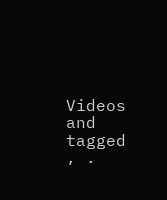Videos and tagged , .